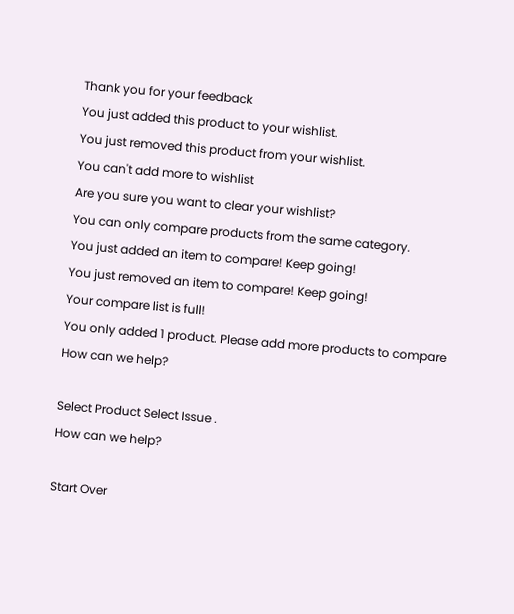Thank you for your feedback
You just added this product to your wishlist.
You just removed this product from your wishlist.
You can't add more to wishlist
Are you sure you want to clear your wishlist?
You can only compare products from the same category.
You just added an item to compare! Keep going!
You just removed an item to compare! Keep going!
Your compare list is full!
You only added 1 product. Please add more products to compare
How can we help?

Select Product Select Issue .
How can we help?

Start Over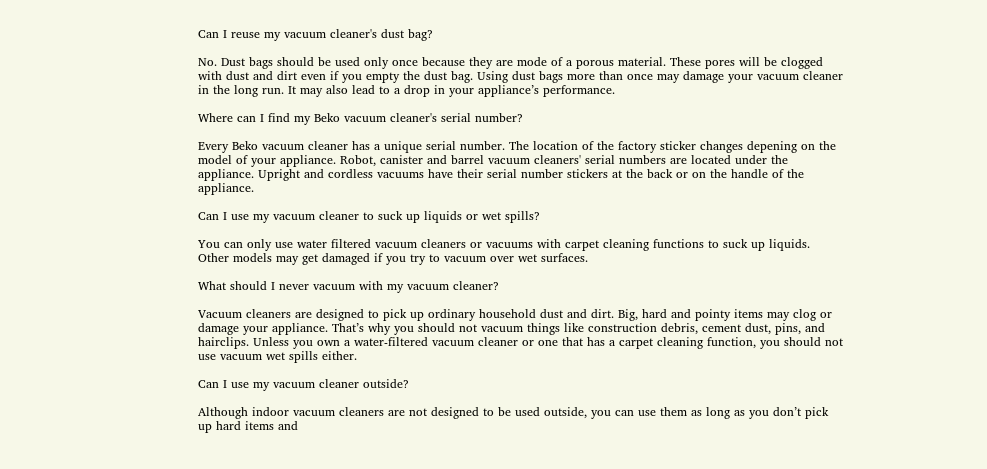Can I reuse my vacuum cleaner's dust bag?

No. Dust bags should be used only once because they are mode of a porous material. These pores will be clogged with dust and dirt even if you empty the dust bag. Using dust bags more than once may damage your vacuum cleaner in the long run. It may also lead to a drop in your appliance’s performance.

Where can I find my Beko vacuum cleaner's serial number?

Every Beko vacuum cleaner has a unique serial number. The location of the factory sticker changes depening on the model of your appliance. Robot, canister and barrel vacuum cleaners' serial numbers are located under the appliance. Upright and cordless vacuums have their serial number stickers at the back or on the handle of the appliance.

Can I use my vacuum cleaner to suck up liquids or wet spills?

You can only use water filtered vacuum cleaners or vacuums with carpet cleaning functions to suck up liquids. Other models may get damaged if you try to vacuum over wet surfaces.

What should I never vacuum with my vacuum cleaner?

Vacuum cleaners are designed to pick up ordinary household dust and dirt. Big, hard and pointy items may clog or damage your appliance. That’s why you should not vacuum things like construction debris, cement dust, pins, and hairclips. Unless you own a water-filtered vacuum cleaner or one that has a carpet cleaning function, you should not use vacuum wet spills either.

Can I use my vacuum cleaner outside?

Although indoor vacuum cleaners are not designed to be used outside, you can use them as long as you don’t pick up hard items and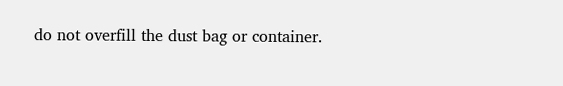do not overfill the dust bag or container.